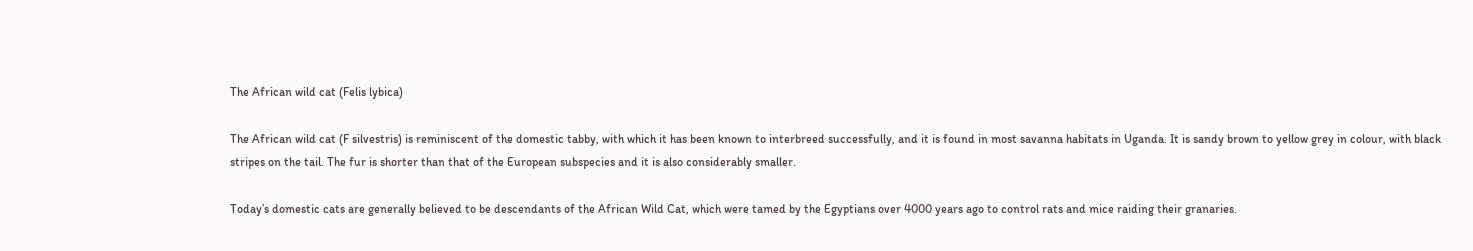The African wild cat (Felis lybica)

The African wild cat (F silvestris) is reminiscent of the domestic tabby, with which it has been known to interbreed successfully, and it is found in most savanna habitats in Uganda. It is sandy brown to yellow grey in colour, with black stripes on the tail. The fur is shorter than that of the European subspecies and it is also considerably smaller.

Today’s domestic cats are generally believed to be descendants of the African Wild Cat, which were tamed by the Egyptians over 4000 years ago to control rats and mice raiding their granaries.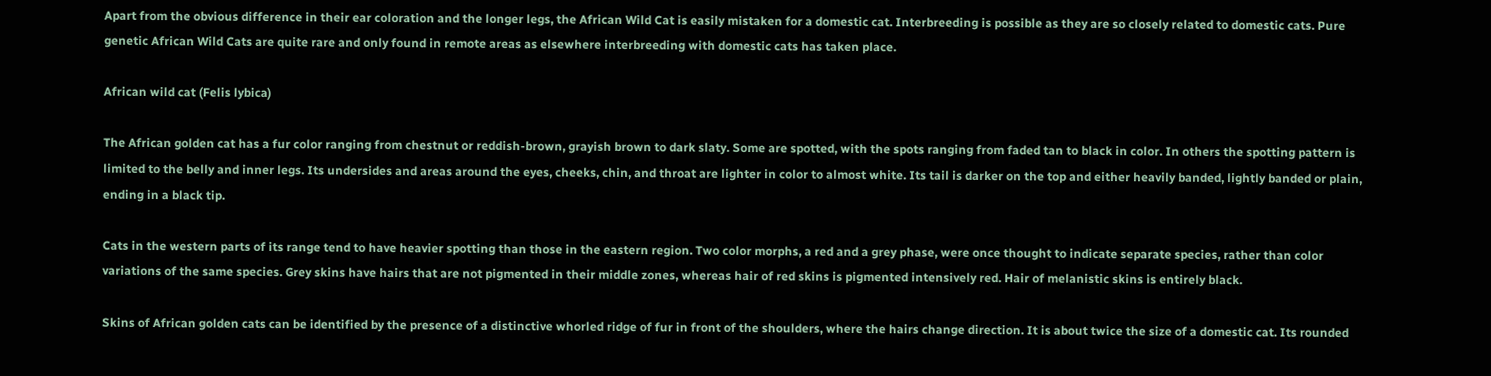Apart from the obvious difference in their ear coloration and the longer legs, the African Wild Cat is easily mistaken for a domestic cat. Interbreeding is possible as they are so closely related to domestic cats. Pure genetic African Wild Cats are quite rare and only found in remote areas as elsewhere interbreeding with domestic cats has taken place.

African wild cat (Felis lybica)

The African golden cat has a fur color ranging from chestnut or reddish-brown, grayish brown to dark slaty. Some are spotted, with the spots ranging from faded tan to black in color. In others the spotting pattern is limited to the belly and inner legs. Its undersides and areas around the eyes, cheeks, chin, and throat are lighter in color to almost white. Its tail is darker on the top and either heavily banded, lightly banded or plain, ending in a black tip.

Cats in the western parts of its range tend to have heavier spotting than those in the eastern region. Two color morphs, a red and a grey phase, were once thought to indicate separate species, rather than color variations of the same species. Grey skins have hairs that are not pigmented in their middle zones, whereas hair of red skins is pigmented intensively red. Hair of melanistic skins is entirely black.

Skins of African golden cats can be identified by the presence of a distinctive whorled ridge of fur in front of the shoulders, where the hairs change direction. It is about twice the size of a domestic cat. Its rounded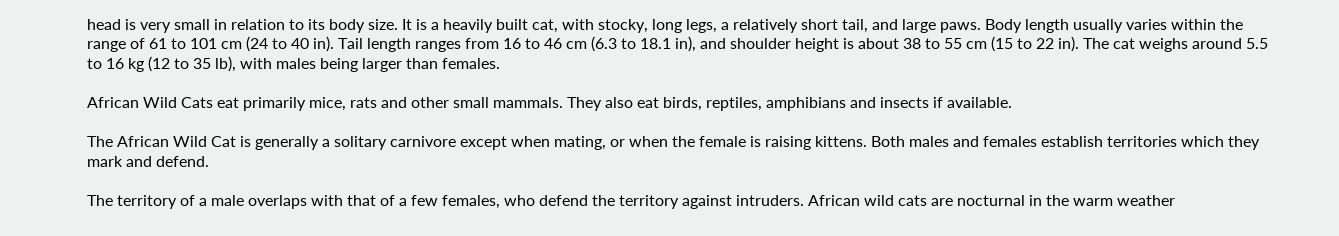head is very small in relation to its body size. It is a heavily built cat, with stocky, long legs, a relatively short tail, and large paws. Body length usually varies within the range of 61 to 101 cm (24 to 40 in). Tail length ranges from 16 to 46 cm (6.3 to 18.1 in), and shoulder height is about 38 to 55 cm (15 to 22 in). The cat weighs around 5.5 to 16 kg (12 to 35 lb), with males being larger than females.

African Wild Cats eat primarily mice, rats and other small mammals. They also eat birds, reptiles, amphibians and insects if available.

The African Wild Cat is generally a solitary carnivore except when mating, or when the female is raising kittens. Both males and females establish territories which they mark and defend.

The territory of a male overlaps with that of a few females, who defend the territory against intruders. African wild cats are nocturnal in the warm weather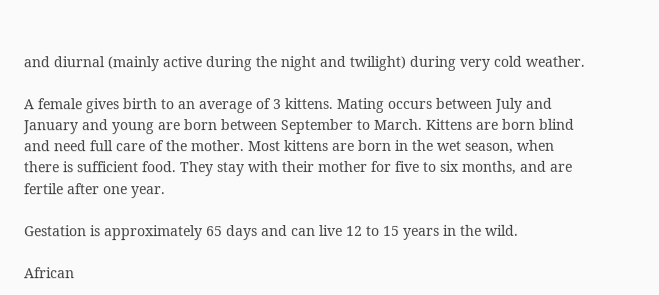and diurnal (mainly active during the night and twilight) during very cold weather.

A female gives birth to an average of 3 kittens. Mating occurs between July and January and young are born between September to March. Kittens are born blind and need full care of the mother. Most kittens are born in the wet season, when there is sufficient food. They stay with their mother for five to six months, and are fertile after one year.

Gestation is approximately 65 days and can live 12 to 15 years in the wild.

African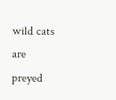wild cats are preyed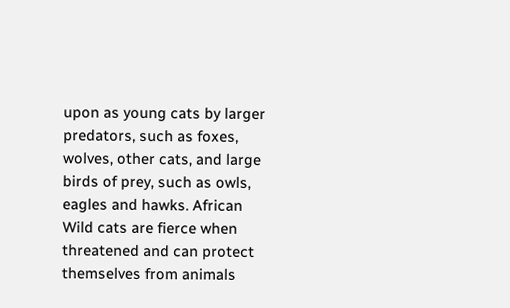upon as young cats by larger predators, such as foxes, wolves, other cats, and large birds of prey, such as owls, eagles and hawks. African Wild cats are fierce when threatened and can protect themselves from animals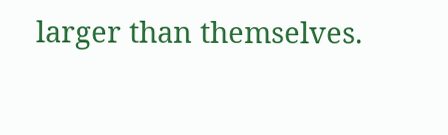larger than themselves.